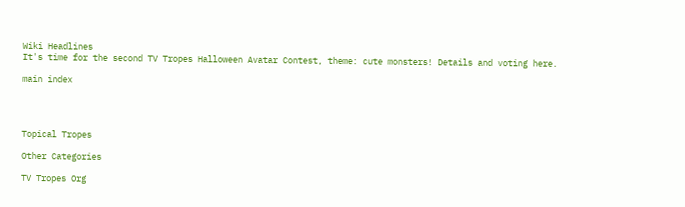Wiki Headlines
It's time for the second TV Tropes Halloween Avatar Contest, theme: cute monsters! Details and voting here.

main index




Topical Tropes

Other Categories

TV Tropes Org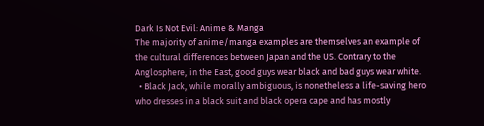Dark Is Not Evil: Anime & Manga
The majority of anime/manga examples are themselves an example of the cultural differences between Japan and the US. Contrary to the Anglosphere, in the East, good guys wear black and bad guys wear white.
  • Black Jack, while morally ambiguous, is nonetheless a life-saving hero who dresses in a black suit and black opera cape and has mostly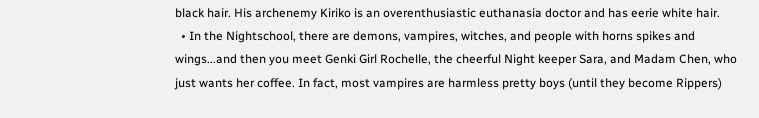black hair. His archenemy Kiriko is an overenthusiastic euthanasia doctor and has eerie white hair.
  • In the Nightschool, there are demons, vampires, witches, and people with horns spikes and wings...and then you meet Genki Girl Rochelle, the cheerful Night keeper Sara, and Madam Chen, who just wants her coffee. In fact, most vampires are harmless pretty boys (until they become Rippers)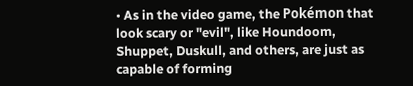• As in the video game, the Pokémon that look scary or "evil", like Houndoom, Shuppet, Duskull, and others, are just as capable of forming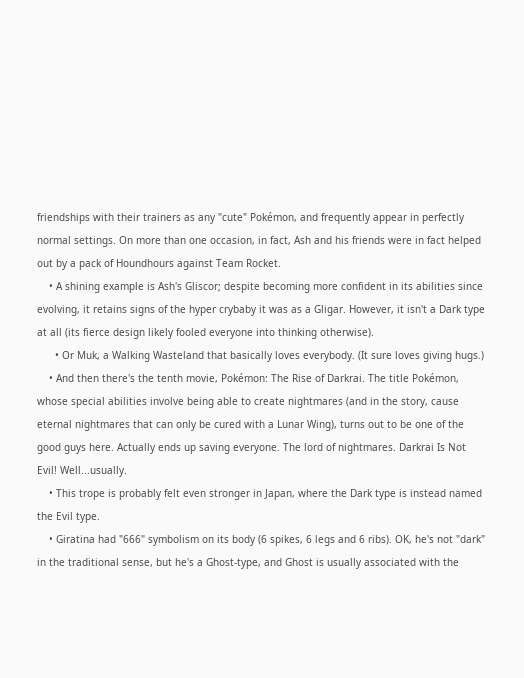friendships with their trainers as any "cute" Pokémon, and frequently appear in perfectly normal settings. On more than one occasion, in fact, Ash and his friends were in fact helped out by a pack of Houndhours against Team Rocket.
    • A shining example is Ash's Gliscor; despite becoming more confident in its abilities since evolving, it retains signs of the hyper crybaby it was as a Gligar. However, it isn't a Dark type at all (its fierce design likely fooled everyone into thinking otherwise).
      • Or Muk, a Walking Wasteland that basically loves everybody. (It sure loves giving hugs.)
    • And then there's the tenth movie, Pokémon: The Rise of Darkrai. The title Pokémon, whose special abilities involve being able to create nightmares (and in the story, cause eternal nightmares that can only be cured with a Lunar Wing), turns out to be one of the good guys here. Actually ends up saving everyone. The lord of nightmares. Darkrai Is Not Evil! Well...usually.
    • This trope is probably felt even stronger in Japan, where the Dark type is instead named the Evil type.
    • Giratina had "666" symbolism on its body (6 spikes, 6 legs and 6 ribs). OK, he's not "dark" in the traditional sense, but he's a Ghost-type, and Ghost is usually associated with the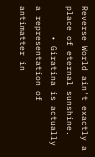Reverse World ain't exactly a place of eternal sunshine.
      • Giratina is actually a representation of antimatter in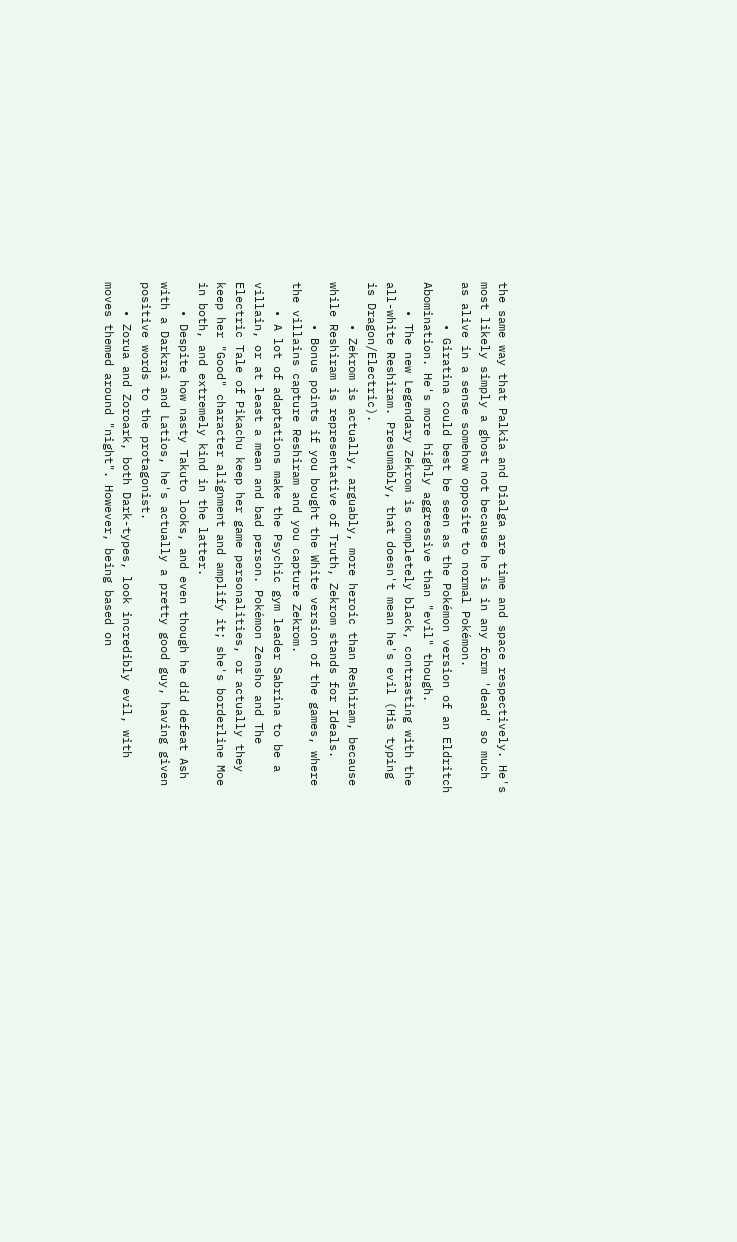the same way that Palkia and Dialga are time and space respectively. He's most likely simply a ghost not because he is in any form 'dead' so much as alive in a sense somehow opposite to normal Pokémon.
      • Giratina could best be seen as the Pokémon version of an Eldritch Abomination. He's more highly aggressive than "evil" though.
    • The new Legendary Zekrom is completely black, contrasting with the all-white Reshiram. Presumably, that doesn't mean he's evil (His typing is Dragon/Electric).
      • Zekrom is actually, arguably, more heroic than Reshiram, because while Reshiram is representative of Truth, Zekrom stands for Ideals.
      • Bonus points if you bought the White version of the games, where the villains capture Reshiram and you capture Zekrom.
    • A lot of adaptations make the Psychic gym leader Sabrina to be a villain, or at least a mean and bad person. Pokémon Zensho and The Electric Tale of Pikachu keep her game personalities, or actually they keep her "Good" character alignment and amplify it; she's borderline Moe in both, and extremely kind in the latter.
    • Despite how nasty Takuto looks, and even though he did defeat Ash with a Darkrai and Latios, he's actually a pretty good guy, having given positive words to the protagonist.
    • Zorua and Zoroark, both Dark-types, look incredibly evil, with moves themed around "night". However, being based on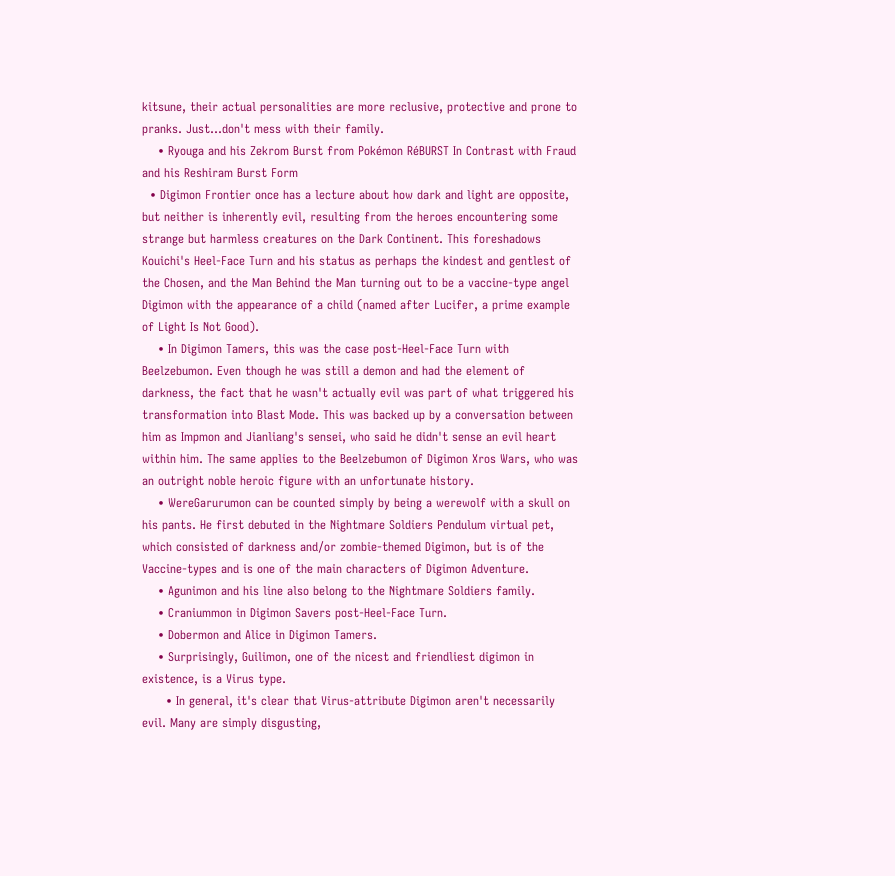kitsune, their actual personalities are more reclusive, protective and prone to pranks. Just...don't mess with their family.
    • Ryouga and his Zekrom Burst from Pokémon RéBURST In Contrast with Fraud and his Reshiram Burst Form
  • Digimon Frontier once has a lecture about how dark and light are opposite, but neither is inherently evil, resulting from the heroes encountering some strange but harmless creatures on the Dark Continent. This foreshadows Kouichi's Heel-Face Turn and his status as perhaps the kindest and gentlest of the Chosen, and the Man Behind the Man turning out to be a vaccine-type angel Digimon with the appearance of a child (named after Lucifer, a prime example of Light Is Not Good).
    • In Digimon Tamers, this was the case post-Heel-Face Turn with Beelzebumon. Even though he was still a demon and had the element of darkness, the fact that he wasn't actually evil was part of what triggered his transformation into Blast Mode. This was backed up by a conversation between him as Impmon and Jianliang's sensei, who said he didn't sense an evil heart within him. The same applies to the Beelzebumon of Digimon Xros Wars, who was an outright noble heroic figure with an unfortunate history.
    • WereGarurumon can be counted simply by being a werewolf with a skull on his pants. He first debuted in the Nightmare Soldiers Pendulum virtual pet, which consisted of darkness and/or zombie-themed Digimon, but is of the Vaccine-types and is one of the main characters of Digimon Adventure.
    • Agunimon and his line also belong to the Nightmare Soldiers family.
    • Craniummon in Digimon Savers post-Heel-Face Turn.
    • Dobermon and Alice in Digimon Tamers.
    • Surprisingly, Guilimon, one of the nicest and friendliest digimon in existence, is a Virus type.
      • In general, it's clear that Virus-attribute Digimon aren't necessarily evil. Many are simply disgusting,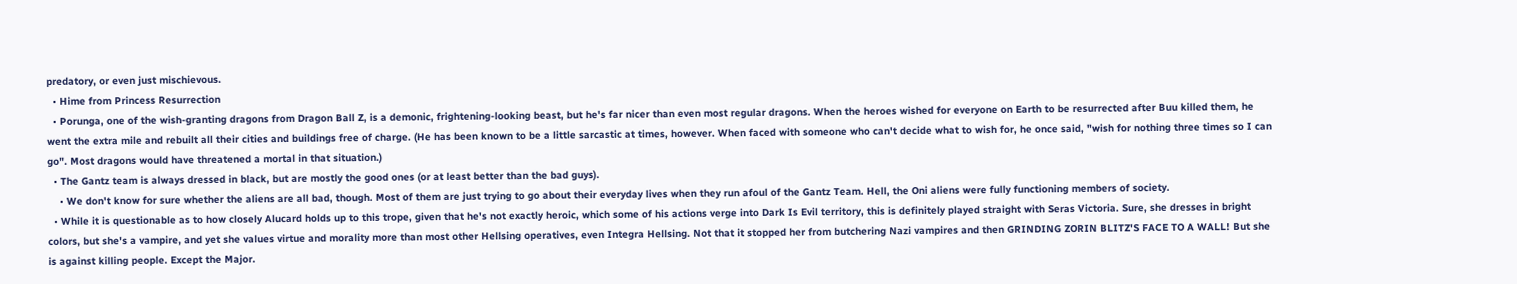predatory, or even just mischievous.
  • Hime from Princess Resurrection
  • Porunga, one of the wish-granting dragons from Dragon Ball Z, is a demonic, frightening-looking beast, but he's far nicer than even most regular dragons. When the heroes wished for everyone on Earth to be resurrected after Buu killed them, he went the extra mile and rebuilt all their cities and buildings free of charge. (He has been known to be a little sarcastic at times, however. When faced with someone who can't decide what to wish for, he once said, "wish for nothing three times so I can go". Most dragons would have threatened a mortal in that situation.)
  • The Gantz team is always dressed in black, but are mostly the good ones (or at least better than the bad guys).
    • We don't know for sure whether the aliens are all bad, though. Most of them are just trying to go about their everyday lives when they run afoul of the Gantz Team. Hell, the Oni aliens were fully functioning members of society.
  • While it is questionable as to how closely Alucard holds up to this trope, given that he's not exactly heroic, which some of his actions verge into Dark Is Evil territory, this is definitely played straight with Seras Victoria. Sure, she dresses in bright colors, but she's a vampire, and yet she values virtue and morality more than most other Hellsing operatives, even Integra Hellsing. Not that it stopped her from butchering Nazi vampires and then GRINDING ZORIN BLITZ'S FACE TO A WALL! But she is against killing people. Except the Major.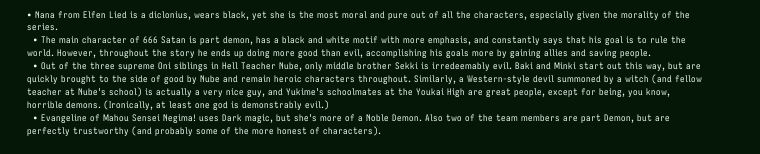• Nana from Elfen Lied is a diclonius, wears black, yet she is the most moral and pure out of all the characters, especially given the morality of the series.
  • The main character of 666 Satan is part demon, has a black and white motif with more emphasis, and constantly says that his goal is to rule the world. However, throughout the story he ends up doing more good than evil, accomplishing his goals more by gaining allies and saving people.
  • Out of the three supreme Oni siblings in Hell Teacher Nube, only middle brother Sekki is irredeemably evil. Baki and Minki start out this way, but are quickly brought to the side of good by Nube and remain heroic characters throughout. Similarly, a Western-style devil summoned by a witch (and fellow teacher at Nube's school) is actually a very nice guy, and Yukime's schoolmates at the Youkai High are great people, except for being, you know, horrible demons. (Ironically, at least one god is demonstrably evil.)
  • Evangeline of Mahou Sensei Negima! uses Dark magic, but she's more of a Noble Demon. Also two of the team members are part Demon, but are perfectly trustworthy (and probably some of the more honest of characters).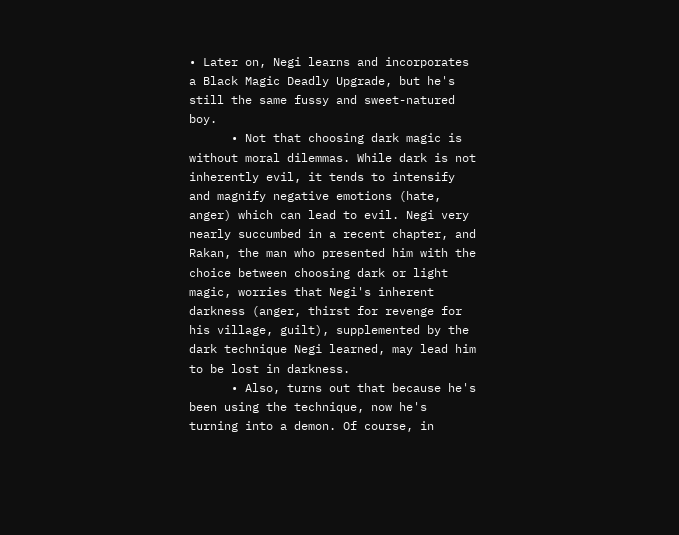• Later on, Negi learns and incorporates a Black Magic Deadly Upgrade, but he's still the same fussy and sweet-natured boy.
      • Not that choosing dark magic is without moral dilemmas. While dark is not inherently evil, it tends to intensify and magnify negative emotions (hate, anger) which can lead to evil. Negi very nearly succumbed in a recent chapter, and Rakan, the man who presented him with the choice between choosing dark or light magic, worries that Negi's inherent darkness (anger, thirst for revenge for his village, guilt), supplemented by the dark technique Negi learned, may lead him to be lost in darkness.
      • Also, turns out that because he's been using the technique, now he's turning into a demon. Of course, in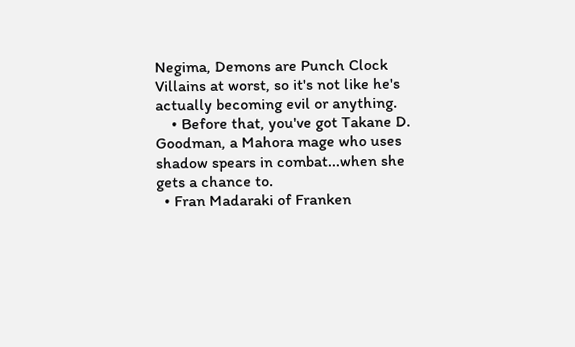Negima, Demons are Punch Clock Villains at worst, so it's not like he's actually becoming evil or anything.
    • Before that, you've got Takane D. Goodman, a Mahora mage who uses shadow spears in combat...when she gets a chance to.
  • Fran Madaraki of Franken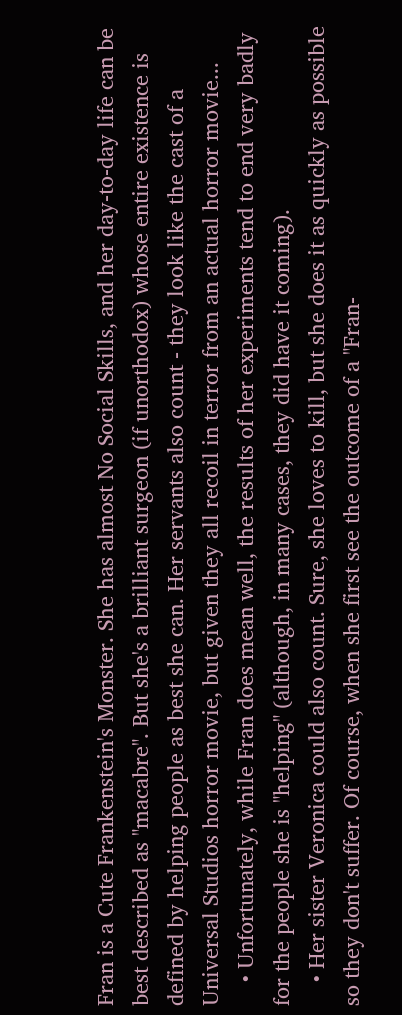Fran is a Cute Frankenstein's Monster. She has almost No Social Skills, and her day-to-day life can be best described as "macabre". But she's a brilliant surgeon (if unorthodox) whose entire existence is defined by helping people as best she can. Her servants also count - they look like the cast of a Universal Studios horror movie, but given they all recoil in terror from an actual horror movie...
    • Unfortunately, while Fran does mean well, the results of her experiments tend to end very badly for the people she is "helping" (although, in many cases, they did have it coming).
    • Her sister Veronica could also count. Sure, she loves to kill, but she does it as quickly as possible so they don't suffer. Of course, when she first see the outcome of a "Fran-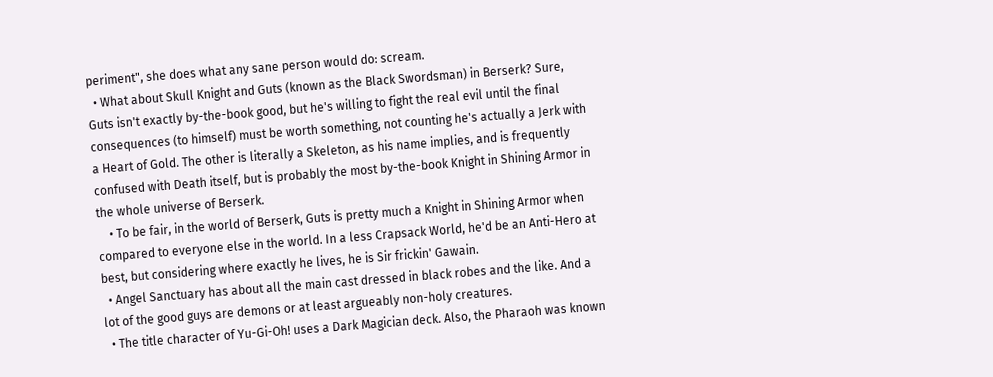periment", she does what any sane person would do: scream.
  • What about Skull Knight and Guts (known as the Black Swordsman) in Berserk? Sure, Guts isn't exactly by-the-book good, but he's willing to fight the real evil until the final consequences (to himself) must be worth something, not counting he's actually a Jerk with a Heart of Gold. The other is literally a Skeleton, as his name implies, and is frequently confused with Death itself, but is probably the most by-the-book Knight in Shining Armor in the whole universe of Berserk.
    • To be fair, in the world of Berserk, Guts is pretty much a Knight in Shining Armor when compared to everyone else in the world. In a less Crapsack World, he'd be an Anti-Hero at best, but considering where exactly he lives, he is Sir frickin' Gawain.
  • Angel Sanctuary has about all the main cast dressed in black robes and the like. And a lot of the good guys are demons or at least argueably non-holy creatures.
  • The title character of Yu-Gi-Oh! uses a Dark Magician deck. Also, the Pharaoh was known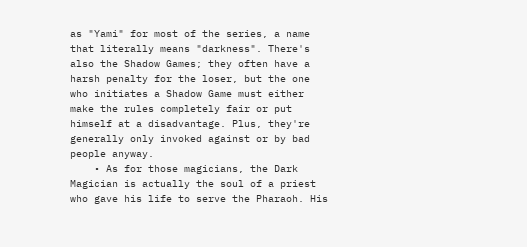as "Yami" for most of the series, a name that literally means "darkness". There's also the Shadow Games; they often have a harsh penalty for the loser, but the one who initiates a Shadow Game must either make the rules completely fair or put himself at a disadvantage. Plus, they're generally only invoked against or by bad people anyway.
    • As for those magicians, the Dark Magician is actually the soul of a priest who gave his life to serve the Pharaoh. His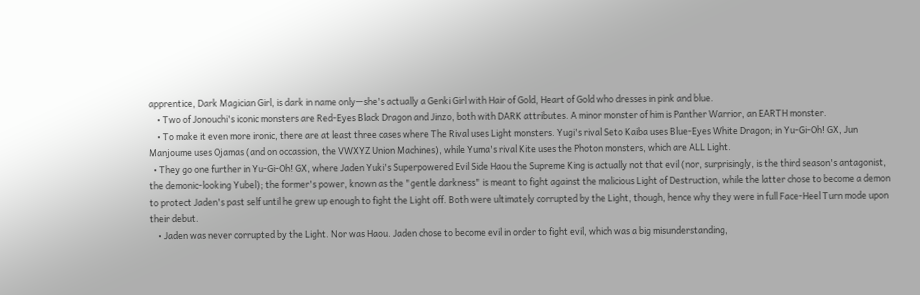apprentice, Dark Magician Girl, is dark in name only—she's actually a Genki Girl with Hair of Gold, Heart of Gold who dresses in pink and blue.
    • Two of Jonouchi's iconic monsters are Red-Eyes Black Dragon and Jinzo, both with DARK attributes. A minor monster of him is Panther Warrior, an EARTH monster.
    • To make it even more ironic, there are at least three cases where The Rival uses Light monsters. Yugi's rival Seto Kaiba uses Blue-Eyes White Dragon; in Yu-Gi-Oh! GX, Jun Manjoume uses Ojamas (and on occassion, the VWXYZ Union Machines), while Yuma's rival Kite uses the Photon monsters, which are ALL Light.
  • They go one further in Yu-Gi-Oh! GX, where Jaden Yuki's Superpowered Evil Side Haou the Supreme King is actually not that evil (nor, surprisingly, is the third season's antagonist, the demonic-looking Yubel); the former's power, known as the "gentle darkness" is meant to fight against the malicious Light of Destruction, while the latter chose to become a demon to protect Jaden's past self until he grew up enough to fight the Light off. Both were ultimately corrupted by the Light, though, hence why they were in full Face-Heel Turn mode upon their debut.
    • Jaden was never corrupted by the Light. Nor was Haou. Jaden chose to become evil in order to fight evil, which was a big misunderstanding,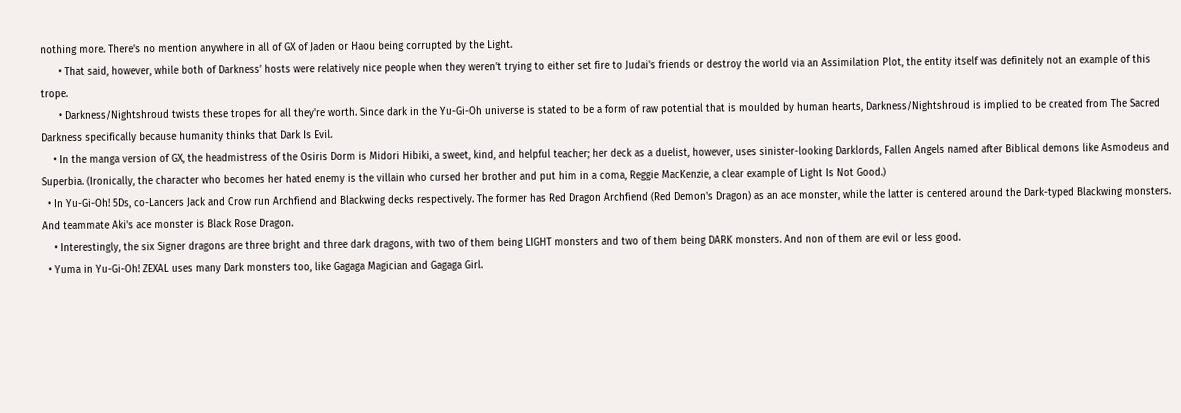nothing more. There's no mention anywhere in all of GX of Jaden or Haou being corrupted by the Light.
      • That said, however, while both of Darkness' hosts were relatively nice people when they weren't trying to either set fire to Judai's friends or destroy the world via an Assimilation Plot, the entity itself was definitely not an example of this trope.
      • Darkness/Nightshroud twists these tropes for all they're worth. Since dark in the Yu-Gi-Oh universe is stated to be a form of raw potential that is moulded by human hearts, Darkness/Nightshroud is implied to be created from The Sacred Darkness specifically because humanity thinks that Dark Is Evil.
    • In the manga version of GX, the headmistress of the Osiris Dorm is Midori Hibiki, a sweet, kind, and helpful teacher; her deck as a duelist, however, uses sinister-looking Darklords, Fallen Angels named after Biblical demons like Asmodeus and Superbia. (Ironically, the character who becomes her hated enemy is the villain who cursed her brother and put him in a coma, Reggie MacKenzie, a clear example of Light Is Not Good.)
  • In Yu-Gi-Oh! 5Ds, co-Lancers Jack and Crow run Archfiend and Blackwing decks respectively. The former has Red Dragon Archfiend (Red Demon's Dragon) as an ace monster, while the latter is centered around the Dark-typed Blackwing monsters. And teammate Aki's ace monster is Black Rose Dragon.
    • Interestingly, the six Signer dragons are three bright and three dark dragons, with two of them being LIGHT monsters and two of them being DARK monsters. And non of them are evil or less good.
  • Yuma in Yu-Gi-Oh! ZEXAL uses many Dark monsters too, like Gagaga Magician and Gagaga Girl.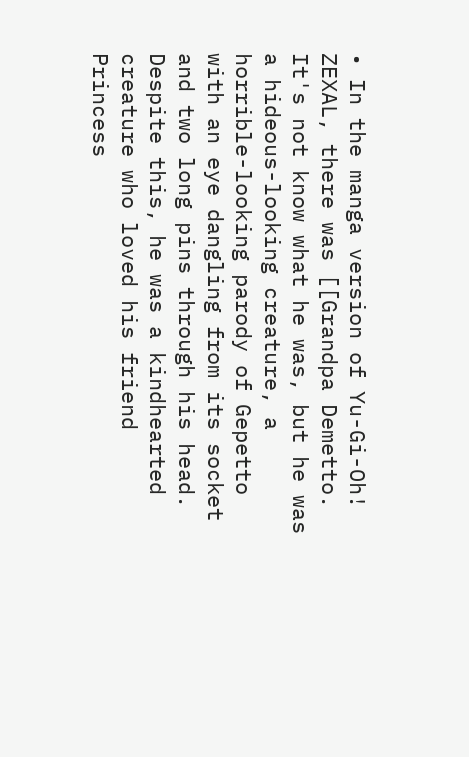• In the manga version of Yu-Gi-Oh! ZEXAL, there was [[Grandpa Demetto. It's not know what he was, but he was a hideous-looking creature, a horrible-looking parody of Gepetto with an eye dangling from its socket and two long pins through his head. Despite this, he was a kindhearted creature who loved his friend Princess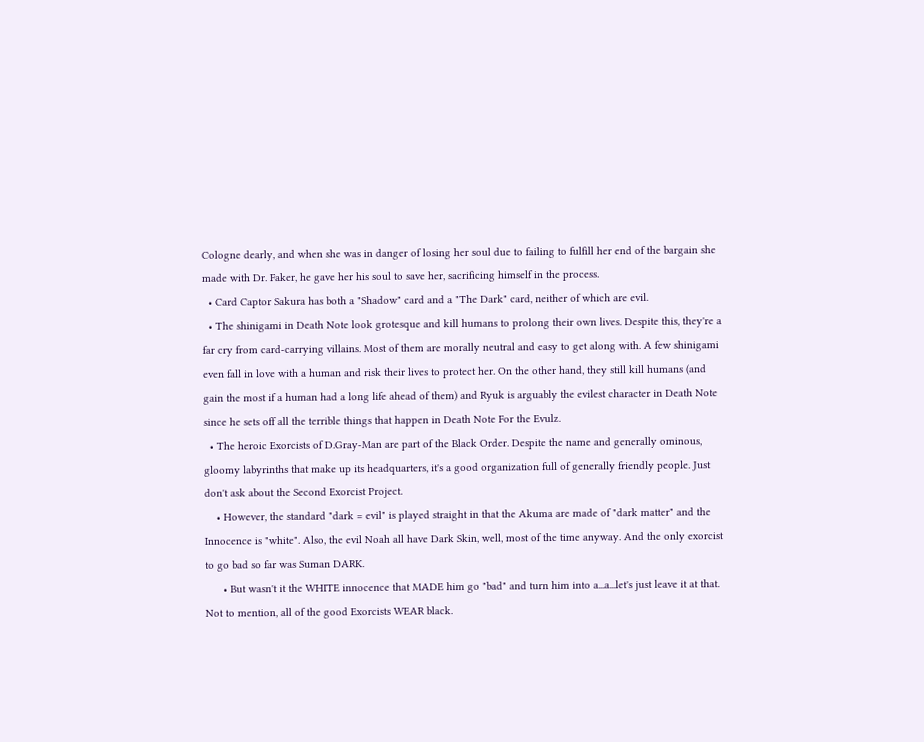Cologne dearly, and when she was in danger of losing her soul due to failing to fulfill her end of the bargain she made with Dr. Faker, he gave her his soul to save her, sacrificing himself in the process.
  • Card Captor Sakura has both a "Shadow" card and a "The Dark" card, neither of which are evil.
  • The shinigami in Death Note look grotesque and kill humans to prolong their own lives. Despite this, they're a far cry from card-carrying villains. Most of them are morally neutral and easy to get along with. A few shinigami even fall in love with a human and risk their lives to protect her. On the other hand, they still kill humans (and gain the most if a human had a long life ahead of them) and Ryuk is arguably the evilest character in Death Note since he sets off all the terrible things that happen in Death Note For the Evulz.
  • The heroic Exorcists of D.Gray-Man are part of the Black Order. Despite the name and generally ominous, gloomy labyrinths that make up its headquarters, it's a good organization full of generally friendly people. Just don't ask about the Second Exorcist Project.
    • However, the standard "dark = evil" is played straight in that the Akuma are made of "dark matter" and the Innocence is "white". Also, the evil Noah all have Dark Skin, well, most of the time anyway. And the only exorcist to go bad so far was Suman DARK.
      • But wasn't it the WHITE innocence that MADE him go "bad" and turn him into a...a...let's just leave it at that. Not to mention, all of the good Exorcists WEAR black.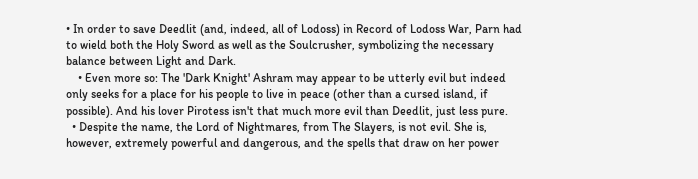• In order to save Deedlit (and, indeed, all of Lodoss) in Record of Lodoss War, Parn had to wield both the Holy Sword as well as the Soulcrusher, symbolizing the necessary balance between Light and Dark.
    • Even more so: The 'Dark Knight' Ashram may appear to be utterly evil but indeed only seeks for a place for his people to live in peace (other than a cursed island, if possible). And his lover Pirotess isn't that much more evil than Deedlit, just less pure.
  • Despite the name, the Lord of Nightmares, from The Slayers, is not evil. She is, however, extremely powerful and dangerous, and the spells that draw on her power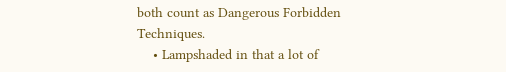both count as Dangerous Forbidden Techniques.
    • Lampshaded in that a lot of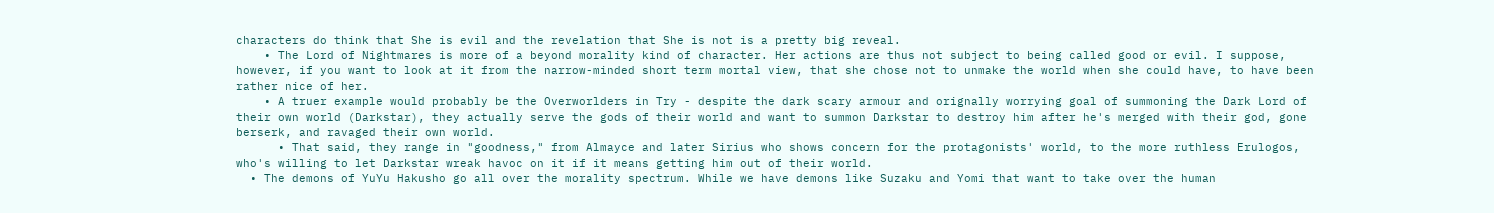characters do think that She is evil and the revelation that She is not is a pretty big reveal.
    • The Lord of Nightmares is more of a beyond morality kind of character. Her actions are thus not subject to being called good or evil. I suppose, however, if you want to look at it from the narrow-minded short term mortal view, that she chose not to unmake the world when she could have, to have been rather nice of her.
    • A truer example would probably be the Overworlders in Try - despite the dark scary armour and orignally worrying goal of summoning the Dark Lord of their own world (Darkstar), they actually serve the gods of their world and want to summon Darkstar to destroy him after he's merged with their god, gone berserk, and ravaged their own world.
      • That said, they range in "goodness," from Almayce and later Sirius who shows concern for the protagonists' world, to the more ruthless Erulogos, who's willing to let Darkstar wreak havoc on it if it means getting him out of their world.
  • The demons of YuYu Hakusho go all over the morality spectrum. While we have demons like Suzaku and Yomi that want to take over the human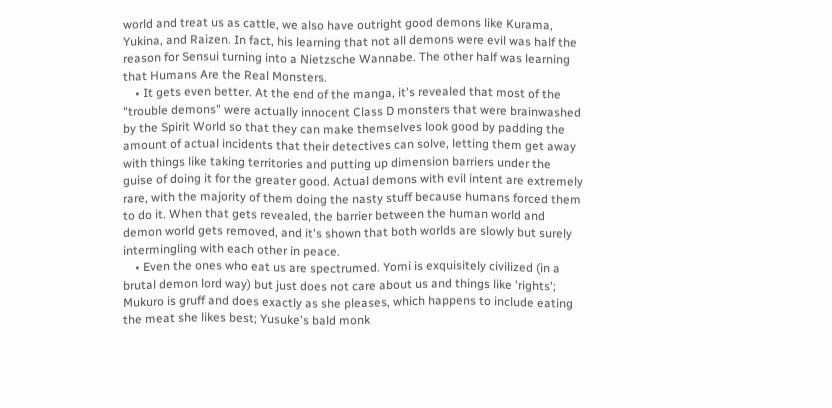world and treat us as cattle, we also have outright good demons like Kurama, Yukina, and Raizen. In fact, his learning that not all demons were evil was half the reason for Sensui turning into a Nietzsche Wannabe. The other half was learning that Humans Are the Real Monsters.
    • It gets even better. At the end of the manga, it's revealed that most of the "trouble demons" were actually innocent Class D monsters that were brainwashed by the Spirit World so that they can make themselves look good by padding the amount of actual incidents that their detectives can solve, letting them get away with things like taking territories and putting up dimension barriers under the guise of doing it for the greater good. Actual demons with evil intent are extremely rare, with the majority of them doing the nasty stuff because humans forced them to do it. When that gets revealed, the barrier between the human world and demon world gets removed, and it's shown that both worlds are slowly but surely intermingling with each other in peace.
    • Even the ones who eat us are spectrumed. Yomi is exquisitely civilized (in a brutal demon lord way) but just does not care about us and things like 'rights'; Mukuro is gruff and does exactly as she pleases, which happens to include eating the meat she likes best; Yusuke's bald monk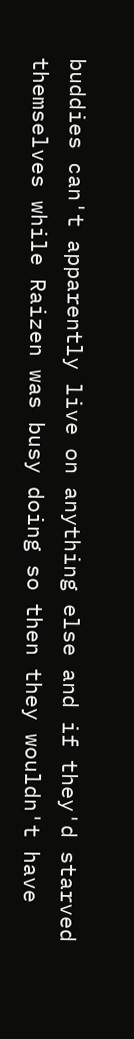buddies can't apparently live on anything else and if they'd starved themselves while Raizen was busy doing so then they wouldn't have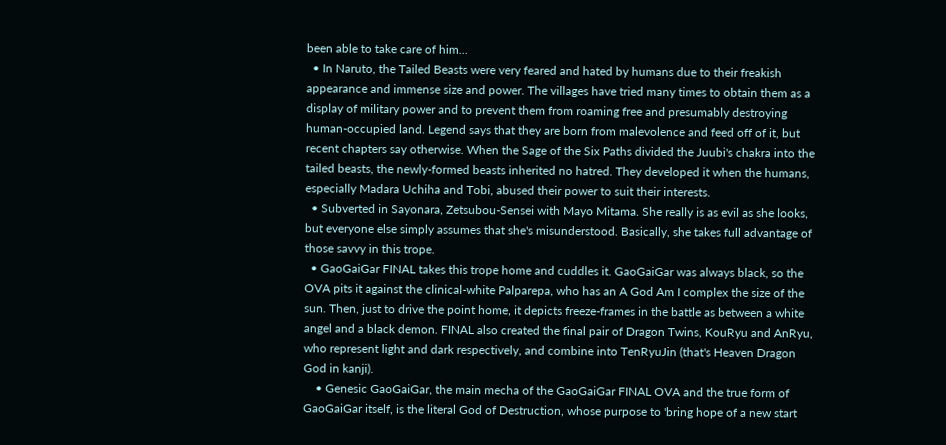been able to take care of him...
  • In Naruto, the Tailed Beasts were very feared and hated by humans due to their freakish appearance and immense size and power. The villages have tried many times to obtain them as a display of military power and to prevent them from roaming free and presumably destroying human-occupied land. Legend says that they are born from malevolence and feed off of it, but recent chapters say otherwise. When the Sage of the Six Paths divided the Juubi's chakra into the tailed beasts, the newly-formed beasts inherited no hatred. They developed it when the humans, especially Madara Uchiha and Tobi, abused their power to suit their interests.
  • Subverted in Sayonara, Zetsubou-Sensei with Mayo Mitama. She really is as evil as she looks, but everyone else simply assumes that she's misunderstood. Basically, she takes full advantage of those savvy in this trope.
  • GaoGaiGar FINAL takes this trope home and cuddles it. GaoGaiGar was always black, so the OVA pits it against the clinical-white Palparepa, who has an A God Am I complex the size of the sun. Then, just to drive the point home, it depicts freeze-frames in the battle as between a white angel and a black demon. FINAL also created the final pair of Dragon Twins, KouRyu and AnRyu, who represent light and dark respectively, and combine into TenRyuJin (that's Heaven Dragon God in kanji).
    • Genesic GaoGaiGar, the main mecha of the GaoGaiGar FINAL OVA and the true form of GaoGaiGar itself, is the literal God of Destruction, whose purpose to 'bring hope of a new start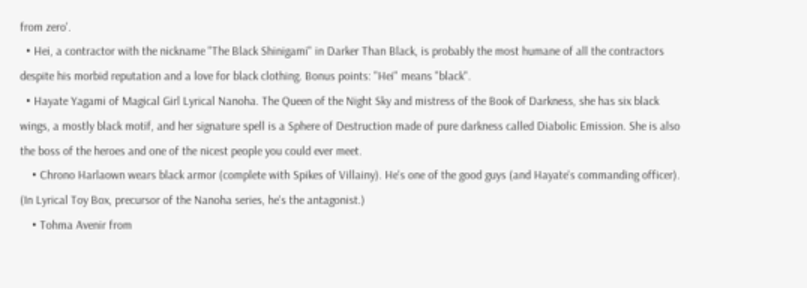from zero'.
  • Hei, a contractor with the nickname "The Black Shinigami" in Darker Than Black, is probably the most humane of all the contractors despite his morbid reputation and a love for black clothing. Bonus points: "Hei" means "black".
  • Hayate Yagami of Magical Girl Lyrical Nanoha. The Queen of the Night Sky and mistress of the Book of Darkness, she has six black wings, a mostly black motif, and her signature spell is a Sphere of Destruction made of pure darkness called Diabolic Emission. She is also the boss of the heroes and one of the nicest people you could ever meet.
    • Chrono Harlaown wears black armor (complete with Spikes of Villainy). He's one of the good guys (and Hayate's commanding officer). (In Lyrical Toy Box, precursor of the Nanoha series, he's the antagonist.)
    • Tohma Avenir from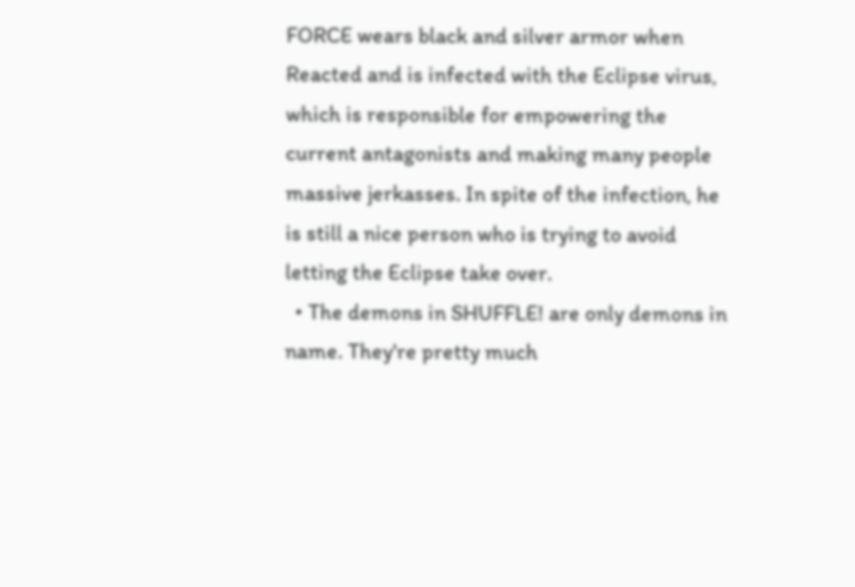FORCE wears black and silver armor when Reacted and is infected with the Eclipse virus, which is responsible for empowering the current antagonists and making many people massive jerkasses. In spite of the infection, he is still a nice person who is trying to avoid letting the Eclipse take over.
  • The demons in SHUFFLE! are only demons in name. They're pretty much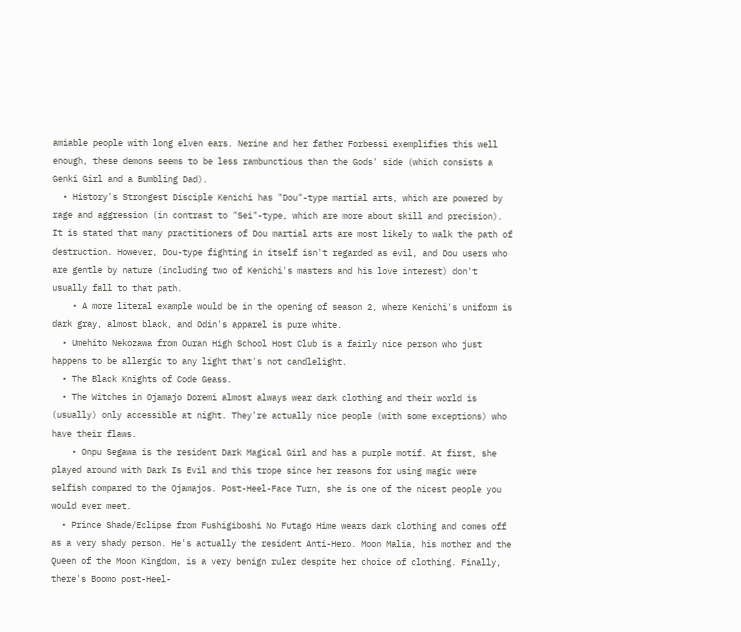amiable people with long elven ears. Nerine and her father Forbessi exemplifies this well enough, these demons seems to be less rambunctious than the Gods' side (which consists a Genki Girl and a Bumbling Dad).
  • History's Strongest Disciple Kenichi has "Dou"-type martial arts, which are powered by rage and aggression (in contrast to "Sei"-type, which are more about skill and precision). It is stated that many practitioners of Dou martial arts are most likely to walk the path of destruction. However, Dou-type fighting in itself isn't regarded as evil, and Dou users who are gentle by nature (including two of Kenichi's masters and his love interest) don't usually fall to that path.
    • A more literal example would be in the opening of season 2, where Kenichi's uniform is dark gray, almost black, and Odin's apparel is pure white.
  • Umehito Nekozawa from Ouran High School Host Club is a fairly nice person who just happens to be allergic to any light that's not candlelight.
  • The Black Knights of Code Geass.
  • The Witches in Ojamajo Doremi almost always wear dark clothing and their world is (usually) only accessible at night. They're actually nice people (with some exceptions) who have their flaws.
    • Onpu Segawa is the resident Dark Magical Girl and has a purple motif. At first, she played around with Dark Is Evil and this trope since her reasons for using magic were selfish compared to the Ojamajos. Post-Heel-Face Turn, she is one of the nicest people you would ever meet.
  • Prince Shade/Eclipse from Fushigiboshi No Futago Hime wears dark clothing and comes off as a very shady person. He's actually the resident Anti-Hero. Moon Malia, his mother and the Queen of the Moon Kingdom, is a very benign ruler despite her choice of clothing. Finally, there's Boomo post-Heel-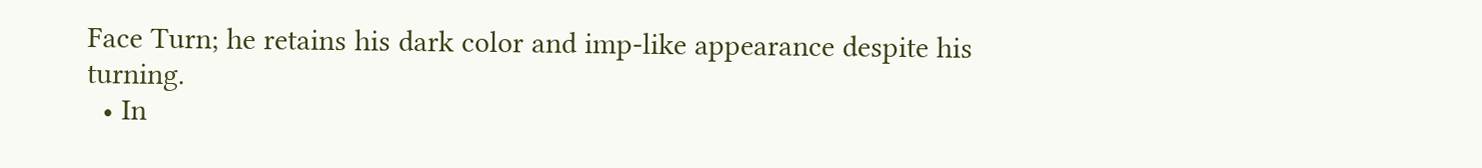Face Turn; he retains his dark color and imp-like appearance despite his turning.
  • In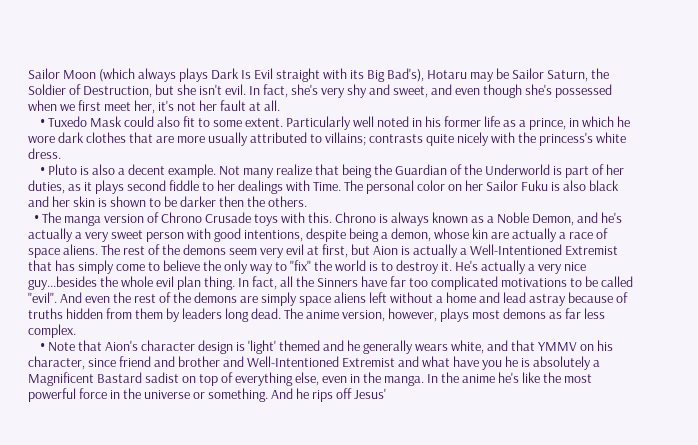Sailor Moon (which always plays Dark Is Evil straight with its Big Bad's), Hotaru may be Sailor Saturn, the Soldier of Destruction, but she isn't evil. In fact, she's very shy and sweet, and even though she's possessed when we first meet her, it's not her fault at all.
    • Tuxedo Mask could also fit to some extent. Particularly well noted in his former life as a prince, in which he wore dark clothes that are more usually attributed to villains; contrasts quite nicely with the princess's white dress.
    • Pluto is also a decent example. Not many realize that being the Guardian of the Underworld is part of her duties, as it plays second fiddle to her dealings with Time. The personal color on her Sailor Fuku is also black and her skin is shown to be darker then the others.
  • The manga version of Chrono Crusade toys with this. Chrono is always known as a Noble Demon, and he's actually a very sweet person with good intentions, despite being a demon, whose kin are actually a race of space aliens. The rest of the demons seem very evil at first, but Aion is actually a Well-Intentioned Extremist that has simply come to believe the only way to "fix" the world is to destroy it. He's actually a very nice guy...besides the whole evil plan thing. In fact, all the Sinners have far too complicated motivations to be called "evil". And even the rest of the demons are simply space aliens left without a home and lead astray because of truths hidden from them by leaders long dead. The anime version, however, plays most demons as far less complex.
    • Note that Aion's character design is 'light' themed and he generally wears white, and that YMMV on his character, since friend and brother and Well-Intentioned Extremist and what have you he is absolutely a Magnificent Bastard sadist on top of everything else, even in the manga. In the anime he's like the most powerful force in the universe or something. And he rips off Jesus'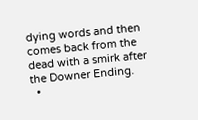dying words and then comes back from the dead with a smirk after the Downer Ending.
  •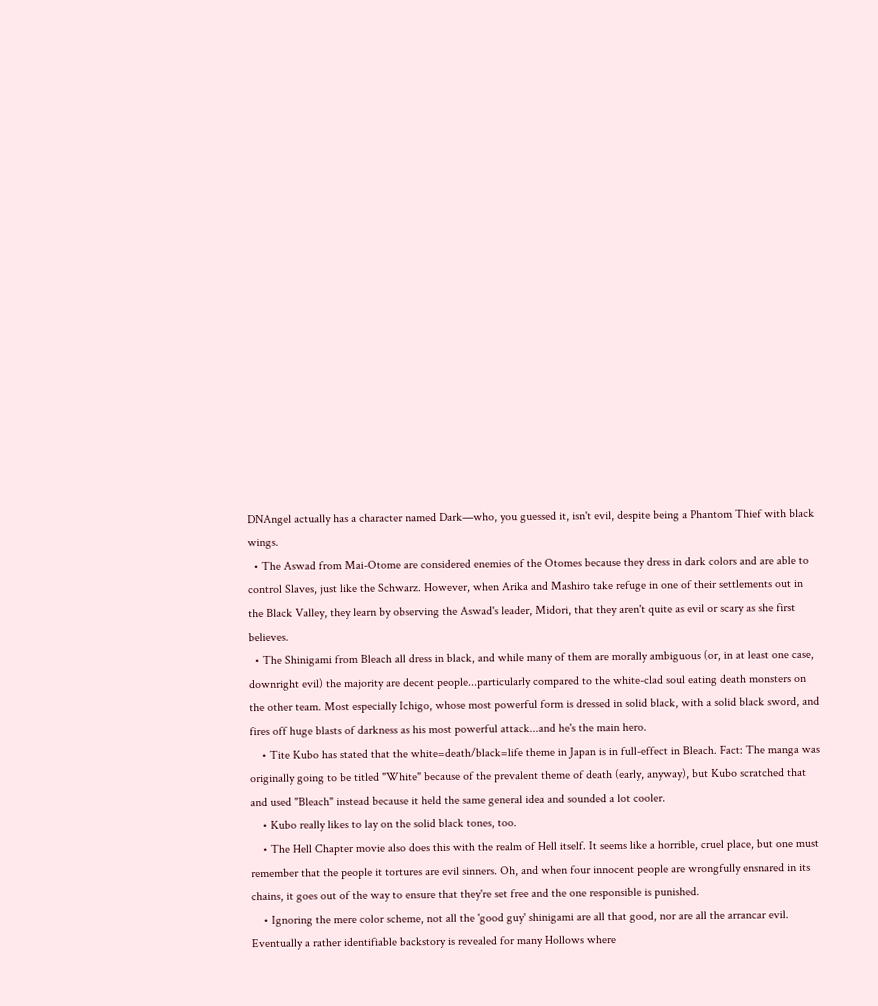DNAngel actually has a character named Dark—who, you guessed it, isn't evil, despite being a Phantom Thief with black wings.
  • The Aswad from Mai-Otome are considered enemies of the Otomes because they dress in dark colors and are able to control Slaves, just like the Schwarz. However, when Arika and Mashiro take refuge in one of their settlements out in the Black Valley, they learn by observing the Aswad's leader, Midori, that they aren't quite as evil or scary as she first believes.
  • The Shinigami from Bleach all dress in black, and while many of them are morally ambiguous (or, in at least one case, downright evil) the majority are decent people...particularly compared to the white-clad soul eating death monsters on the other team. Most especially Ichigo, whose most powerful form is dressed in solid black, with a solid black sword, and fires off huge blasts of darkness as his most powerful attack...and he's the main hero.
    • Tite Kubo has stated that the white=death/black=life theme in Japan is in full-effect in Bleach. Fact: The manga was originally going to be titled "White" because of the prevalent theme of death (early, anyway), but Kubo scratched that and used "Bleach" instead because it held the same general idea and sounded a lot cooler.
    • Kubo really likes to lay on the solid black tones, too.
    • The Hell Chapter movie also does this with the realm of Hell itself. It seems like a horrible, cruel place, but one must remember that the people it tortures are evil sinners. Oh, and when four innocent people are wrongfully ensnared in its chains, it goes out of the way to ensure that they're set free and the one responsible is punished.
    • Ignoring the mere color scheme, not all the 'good guy' shinigami are all that good, nor are all the arrancar evil. Eventually a rather identifiable backstory is revealed for many Hollows where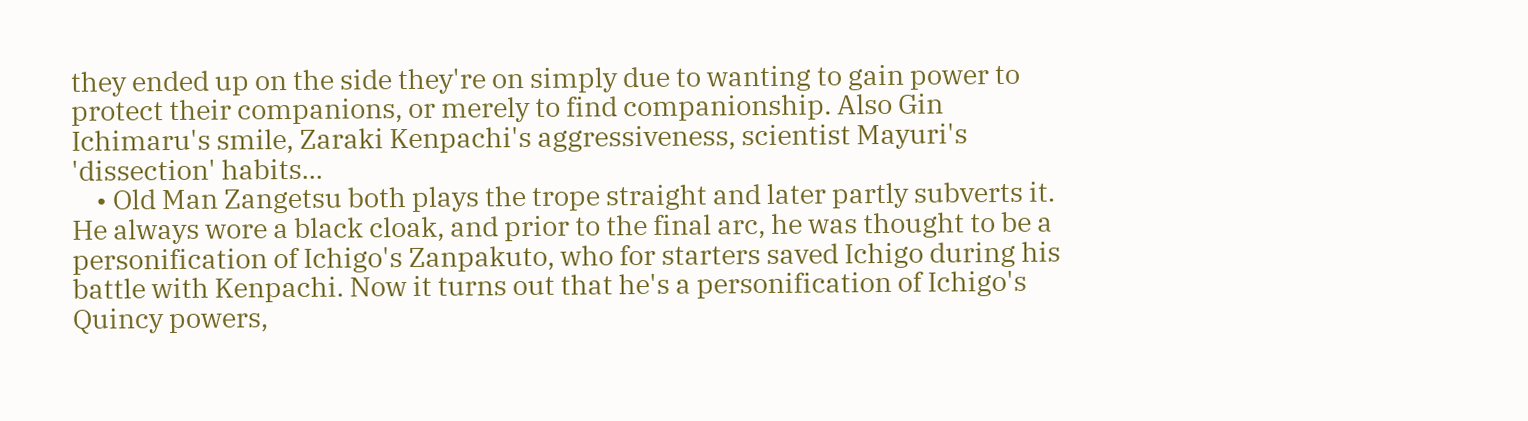they ended up on the side they're on simply due to wanting to gain power to protect their companions, or merely to find companionship. Also Gin Ichimaru's smile, Zaraki Kenpachi's aggressiveness, scientist Mayuri's 'dissection' habits...
    • Old Man Zangetsu both plays the trope straight and later partly subverts it. He always wore a black cloak, and prior to the final arc, he was thought to be a personification of Ichigo's Zanpakuto, who for starters saved Ichigo during his battle with Kenpachi. Now it turns out that he's a personification of Ichigo's Quincy powers,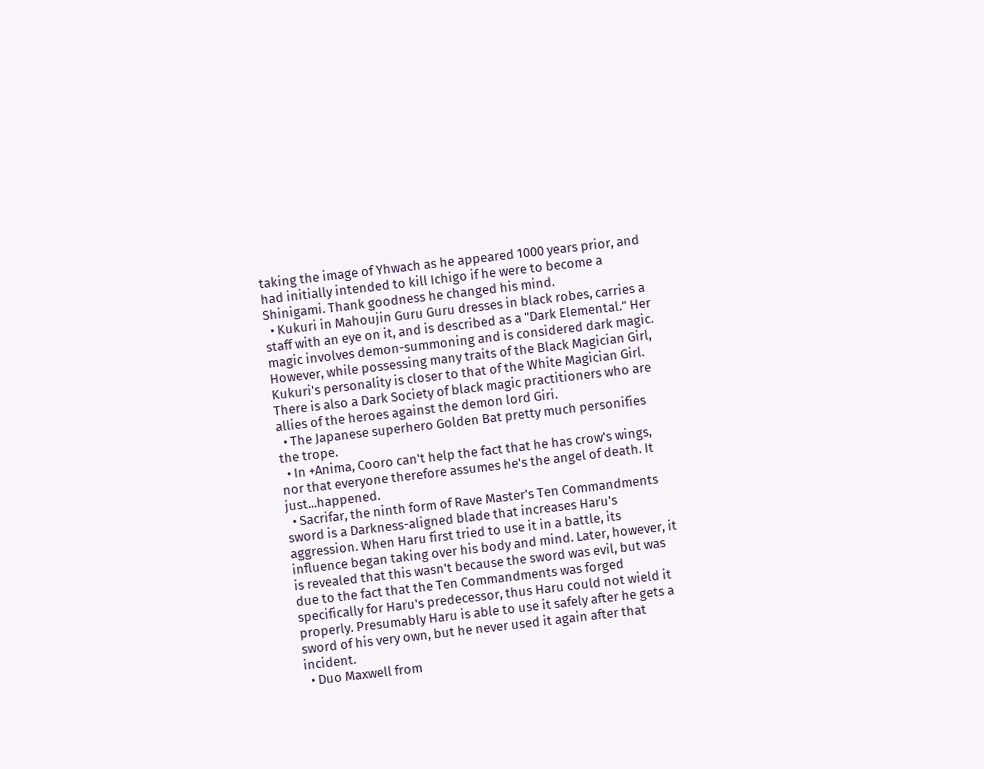taking the image of Yhwach as he appeared 1000 years prior, and had initially intended to kill Ichigo if he were to become a Shinigami. Thank goodness he changed his mind.
  • Kukuri in Mahoujin Guru Guru dresses in black robes, carries a staff with an eye on it, and is described as a "Dark Elemental." Her magic involves demon-summoning and is considered dark magic. However, while possessing many traits of the Black Magician Girl, Kukuri's personality is closer to that of the White Magician Girl. There is also a Dark Society of black magic practitioners who are allies of the heroes against the demon lord Giri.
  • The Japanese superhero Golden Bat pretty much personifies the trope.
  • In +Anima, Cooro can't help the fact that he has crow's wings, nor that everyone therefore assumes he's the angel of death. It just...happened.
  • Sacrifar, the ninth form of Rave Master's Ten Commandments sword is a Darkness-aligned blade that increases Haru's aggression. When Haru first tried to use it in a battle, its influence began taking over his body and mind. Later, however, it is revealed that this wasn't because the sword was evil, but was due to the fact that the Ten Commandments was forged specifically for Haru's predecessor, thus Haru could not wield it properly. Presumably Haru is able to use it safely after he gets a sword of his very own, but he never used it again after that incident.
  • Duo Maxwell from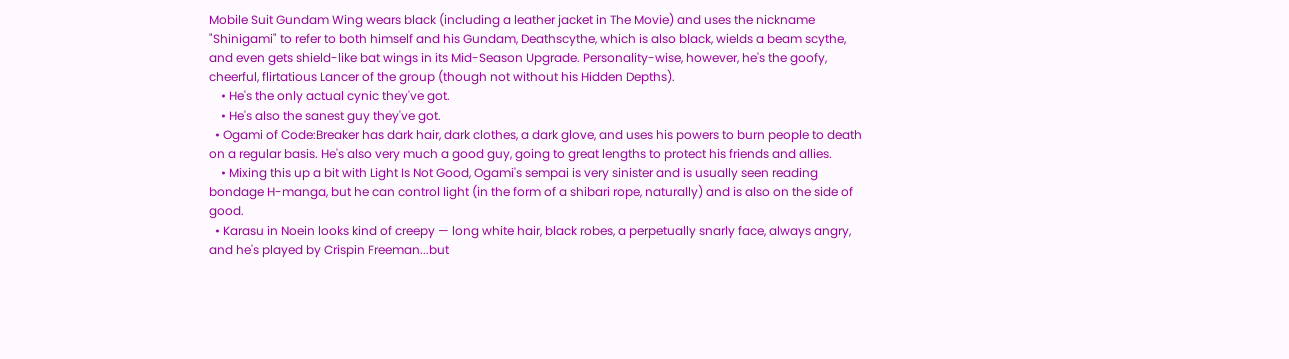Mobile Suit Gundam Wing wears black (including a leather jacket in The Movie) and uses the nickname "Shinigami" to refer to both himself and his Gundam, Deathscythe, which is also black, wields a beam scythe, and even gets shield-like bat wings in its Mid-Season Upgrade. Personality-wise, however, he's the goofy, cheerful, flirtatious Lancer of the group (though not without his Hidden Depths).
    • He's the only actual cynic they've got.
    • He's also the sanest guy they've got.
  • Ogami of Code:Breaker has dark hair, dark clothes, a dark glove, and uses his powers to burn people to death on a regular basis. He's also very much a good guy, going to great lengths to protect his friends and allies.
    • Mixing this up a bit with Light Is Not Good, Ogami's sempai is very sinister and is usually seen reading bondage H-manga, but he can control light (in the form of a shibari rope, naturally) and is also on the side of good.
  • Karasu in Noein looks kind of creepy — long white hair, black robes, a perpetually snarly face, always angry, and he's played by Crispin Freeman...but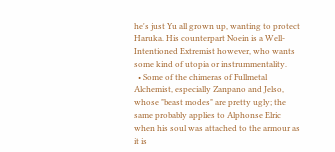he's just Yu all grown up, wanting to protect Haruka. His counterpart Noein is a Well-Intentioned Extremist however, who wants some kind of utopia or instrummentality.
  • Some of the chimeras of Fullmetal Alchemist, especially Zanpano and Jelso, whose "beast modes" are pretty ugly; the same probably applies to Alphonse Elric when his soul was attached to the armour as it is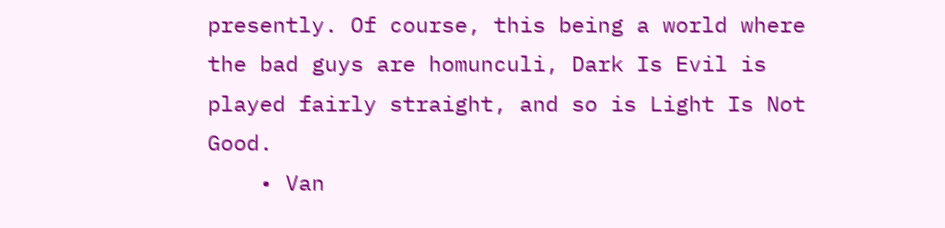presently. Of course, this being a world where the bad guys are homunculi, Dark Is Evil is played fairly straight, and so is Light Is Not Good.
    • Van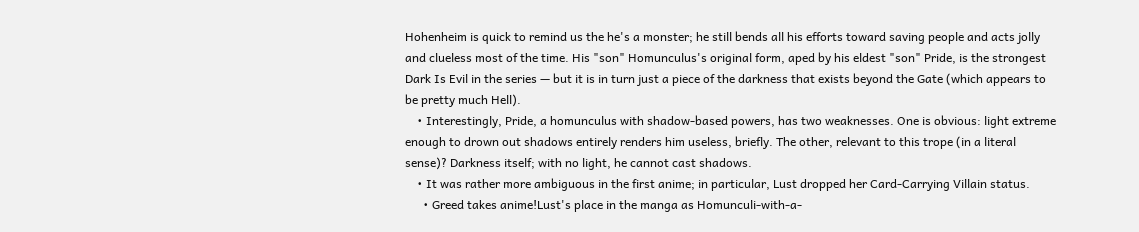Hohenheim is quick to remind us the he's a monster; he still bends all his efforts toward saving people and acts jolly and clueless most of the time. His "son" Homunculus's original form, aped by his eldest "son" Pride, is the strongest Dark Is Evil in the series — but it is in turn just a piece of the darkness that exists beyond the Gate (which appears to be pretty much Hell).
    • Interestingly, Pride, a homunculus with shadow-based powers, has two weaknesses. One is obvious: light extreme enough to drown out shadows entirely renders him useless, briefly. The other, relevant to this trope (in a literal sense)? Darkness itself; with no light, he cannot cast shadows.
    • It was rather more ambiguous in the first anime; in particular, Lust dropped her Card-Carrying Villain status.
      • Greed takes anime!Lust's place in the manga as Homunculi-with-a-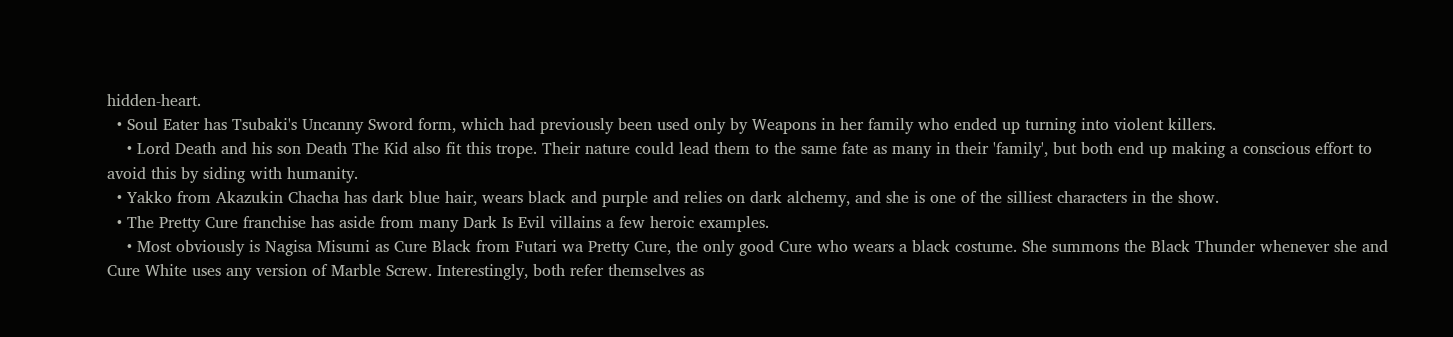hidden-heart.
  • Soul Eater has Tsubaki's Uncanny Sword form, which had previously been used only by Weapons in her family who ended up turning into violent killers.
    • Lord Death and his son Death The Kid also fit this trope. Their nature could lead them to the same fate as many in their 'family', but both end up making a conscious effort to avoid this by siding with humanity.
  • Yakko from Akazukin Chacha has dark blue hair, wears black and purple and relies on dark alchemy, and she is one of the silliest characters in the show.
  • The Pretty Cure franchise has aside from many Dark Is Evil villains a few heroic examples.
    • Most obviously is Nagisa Misumi as Cure Black from Futari wa Pretty Cure, the only good Cure who wears a black costume. She summons the Black Thunder whenever she and Cure White uses any version of Marble Screw. Interestingly, both refer themselves as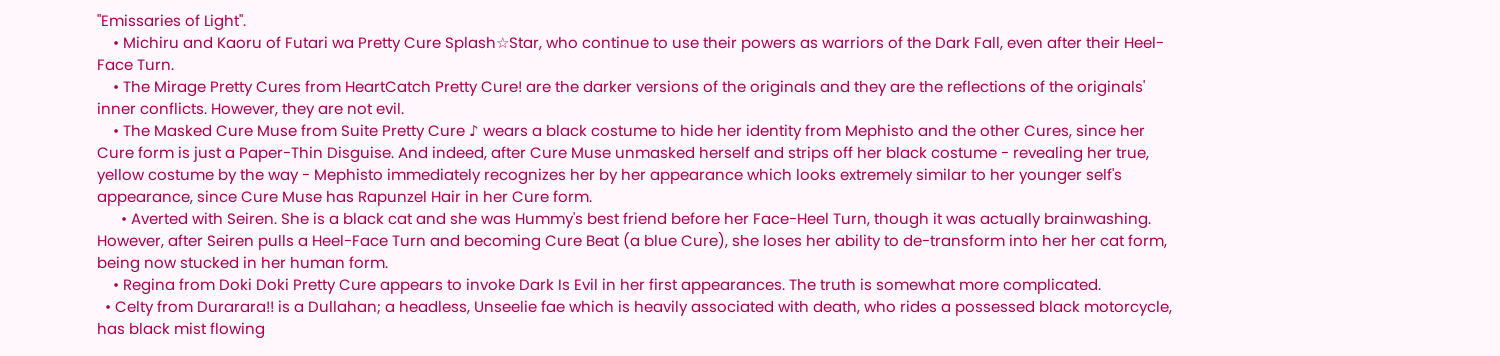"Emissaries of Light".
    • Michiru and Kaoru of Futari wa Pretty Cure Splash☆Star, who continue to use their powers as warriors of the Dark Fall, even after their Heel-Face Turn.
    • The Mirage Pretty Cures from HeartCatch Pretty Cure! are the darker versions of the originals and they are the reflections of the originals' inner conflicts. However, they are not evil.
    • The Masked Cure Muse from Suite Pretty Cure ♪ wears a black costume to hide her identity from Mephisto and the other Cures, since her Cure form is just a Paper-Thin Disguise. And indeed, after Cure Muse unmasked herself and strips off her black costume - revealing her true, yellow costume by the way - Mephisto immediately recognizes her by her appearance which looks extremely similar to her younger self's appearance, since Cure Muse has Rapunzel Hair in her Cure form.
      • Averted with Seiren. She is a black cat and she was Hummy's best friend before her Face-Heel Turn, though it was actually brainwashing. However, after Seiren pulls a Heel-Face Turn and becoming Cure Beat (a blue Cure), she loses her ability to de-transform into her her cat form, being now stucked in her human form.
    • Regina from Doki Doki Pretty Cure appears to invoke Dark Is Evil in her first appearances. The truth is somewhat more complicated.
  • Celty from Durarara!! is a Dullahan; a headless, Unseelie fae which is heavily associated with death, who rides a possessed black motorcycle, has black mist flowing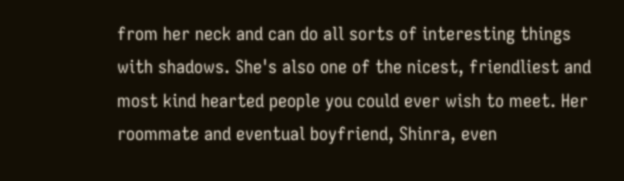from her neck and can do all sorts of interesting things with shadows. She's also one of the nicest, friendliest and most kind hearted people you could ever wish to meet. Her roommate and eventual boyfriend, Shinra, even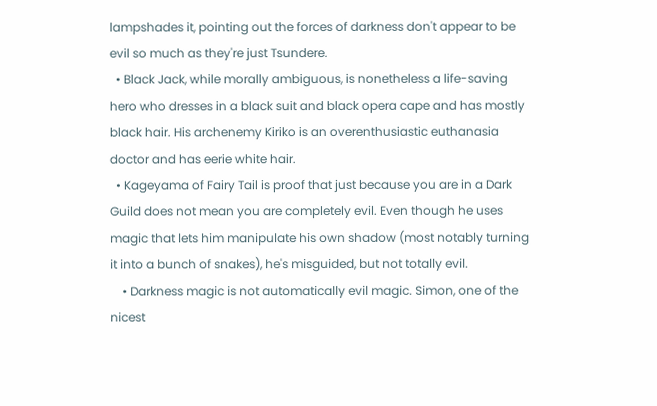lampshades it, pointing out the forces of darkness don't appear to be evil so much as they're just Tsundere.
  • Black Jack, while morally ambiguous, is nonetheless a life-saving hero who dresses in a black suit and black opera cape and has mostly black hair. His archenemy Kiriko is an overenthusiastic euthanasia doctor and has eerie white hair.
  • Kageyama of Fairy Tail is proof that just because you are in a Dark Guild does not mean you are completely evil. Even though he uses magic that lets him manipulate his own shadow (most notably turning it into a bunch of snakes), he's misguided, but not totally evil.
    • Darkness magic is not automatically evil magic. Simon, one of the nicest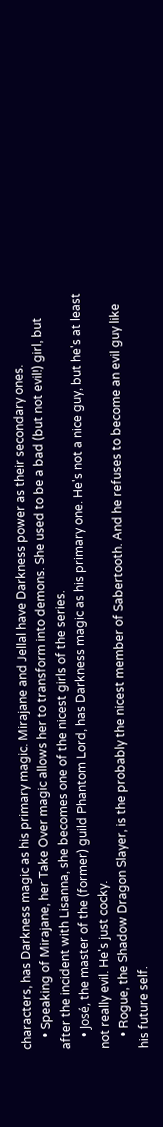characters, has Darkness magic as his primary magic. Mirajane and Jellal have Darkness power as their secondary ones.
    • Speaking of Mirajane, her Take Over magic allows her to transform into demons. She used to be a bad (but not evil!) girl, but after the incident with Lisanna, she becomes one of the nicest girls of the series.
    • José, the master of the (former) guild Phantom Lord, has Darkness magic as his primary one. He's not a nice guy, but he's at least not really evil. He's just cocky.
    • Rogue, the Shadow Dragon Slayer, is the probably the nicest member of Sabertooth. And he refuses to become an evil guy like his future self.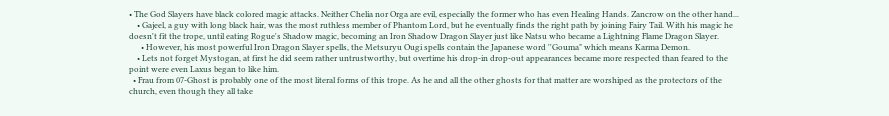• The God Slayers have black colored magic attacks. Neither Chelia nor Orga are evil, especially the former who has even Healing Hands. Zancrow on the other hand...
    • Gajeel, a guy with long black hair, was the most ruthless member of Phantom Lord, but he eventually finds the right path by joining Fairy Tail. With his magic he doesn't fit the trope, until eating Rogue's Shadow magic, becoming an Iron Shadow Dragon Slayer just like Natsu who became a Lightning Flame Dragon Slayer.
      • However, his most powerful Iron Dragon Slayer spells, the Metsuryu Ougi spells contain the Japanese word ''Gouma" which means Karma Demon.
    • Lets not forget Mystogan, at first he did seem rather untrustworthy, but overtime his drop-in drop-out appearances became more respected than feared to the point were even Laxus began to like him.
  • Frau from 07-Ghost is probably one of the most literal forms of this trope. As he and all the other ghosts for that matter are worshiped as the protectors of the church, even though they all take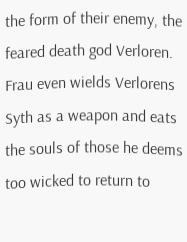the form of their enemy, the feared death god Verloren. Frau even wields Verlorens Syth as a weapon and eats the souls of those he deems too wicked to return to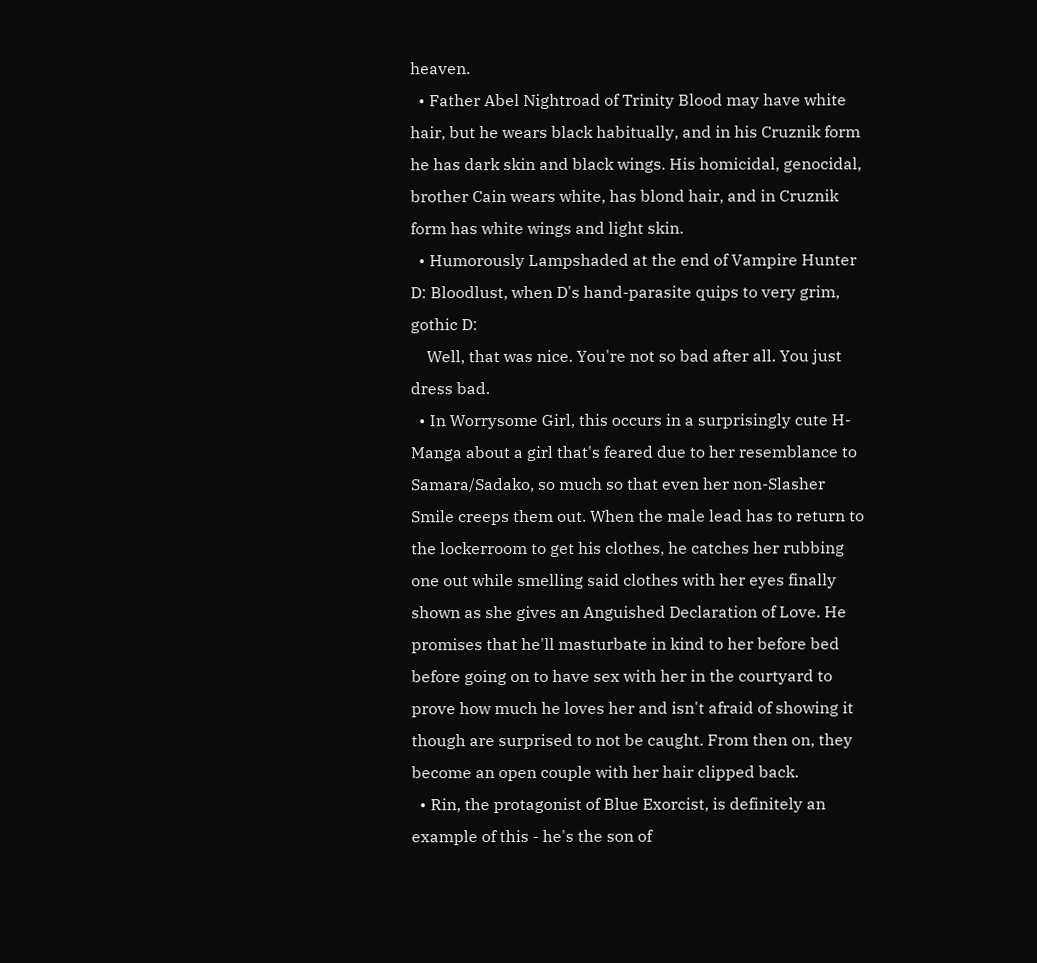heaven.
  • Father Abel Nightroad of Trinity Blood may have white hair, but he wears black habitually, and in his Cruznik form he has dark skin and black wings. His homicidal, genocidal, brother Cain wears white, has blond hair, and in Cruznik form has white wings and light skin.
  • Humorously Lampshaded at the end of Vampire Hunter D: Bloodlust, when D's hand-parasite quips to very grim, gothic D:
    Well, that was nice. You're not so bad after all. You just dress bad.
  • In Worrysome Girl, this occurs in a surprisingly cute H-Manga about a girl that's feared due to her resemblance to Samara/Sadako, so much so that even her non-Slasher Smile creeps them out. When the male lead has to return to the lockerroom to get his clothes, he catches her rubbing one out while smelling said clothes with her eyes finally shown as she gives an Anguished Declaration of Love. He promises that he'll masturbate in kind to her before bed before going on to have sex with her in the courtyard to prove how much he loves her and isn't afraid of showing it though are surprised to not be caught. From then on, they become an open couple with her hair clipped back.
  • Rin, the protagonist of Blue Exorcist, is definitely an example of this - he's the son of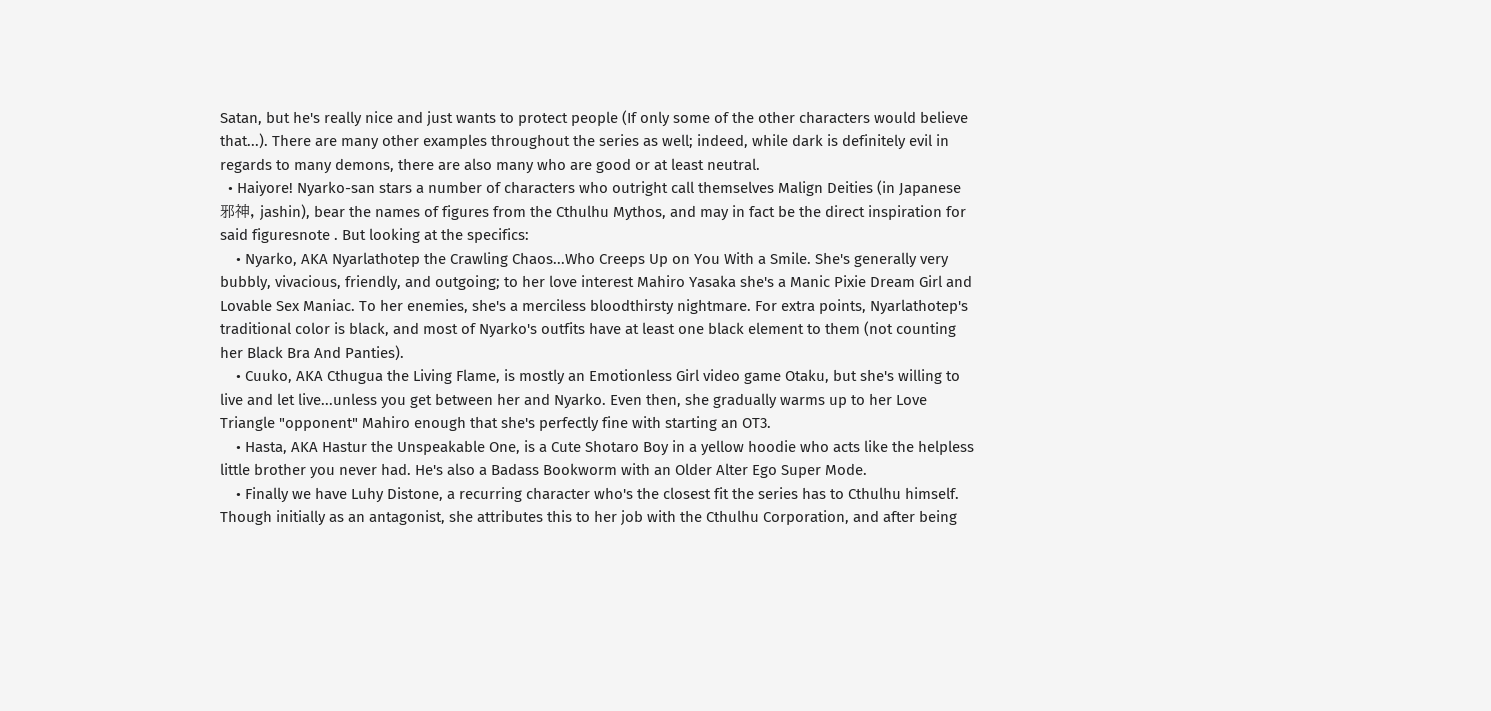Satan, but he's really nice and just wants to protect people (If only some of the other characters would believe that...). There are many other examples throughout the series as well; indeed, while dark is definitely evil in regards to many demons, there are also many who are good or at least neutral.
  • Haiyore! Nyarko-san stars a number of characters who outright call themselves Malign Deities (in Japanese 邪神, jashin), bear the names of figures from the Cthulhu Mythos, and may in fact be the direct inspiration for said figuresnote . But looking at the specifics:
    • Nyarko, AKA Nyarlathotep the Crawling Chaos...Who Creeps Up on You With a Smile. She's generally very bubbly, vivacious, friendly, and outgoing; to her love interest Mahiro Yasaka she's a Manic Pixie Dream Girl and Lovable Sex Maniac. To her enemies, she's a merciless bloodthirsty nightmare. For extra points, Nyarlathotep's traditional color is black, and most of Nyarko's outfits have at least one black element to them (not counting her Black Bra And Panties).
    • Cuuko, AKA Cthugua the Living Flame, is mostly an Emotionless Girl video game Otaku, but she's willing to live and let live...unless you get between her and Nyarko. Even then, she gradually warms up to her Love Triangle "opponent" Mahiro enough that she's perfectly fine with starting an OT3.
    • Hasta, AKA Hastur the Unspeakable One, is a Cute Shotaro Boy in a yellow hoodie who acts like the helpless little brother you never had. He's also a Badass Bookworm with an Older Alter Ego Super Mode.
    • Finally we have Luhy Distone, a recurring character who's the closest fit the series has to Cthulhu himself. Though initially as an antagonist, she attributes this to her job with the Cthulhu Corporation, and after being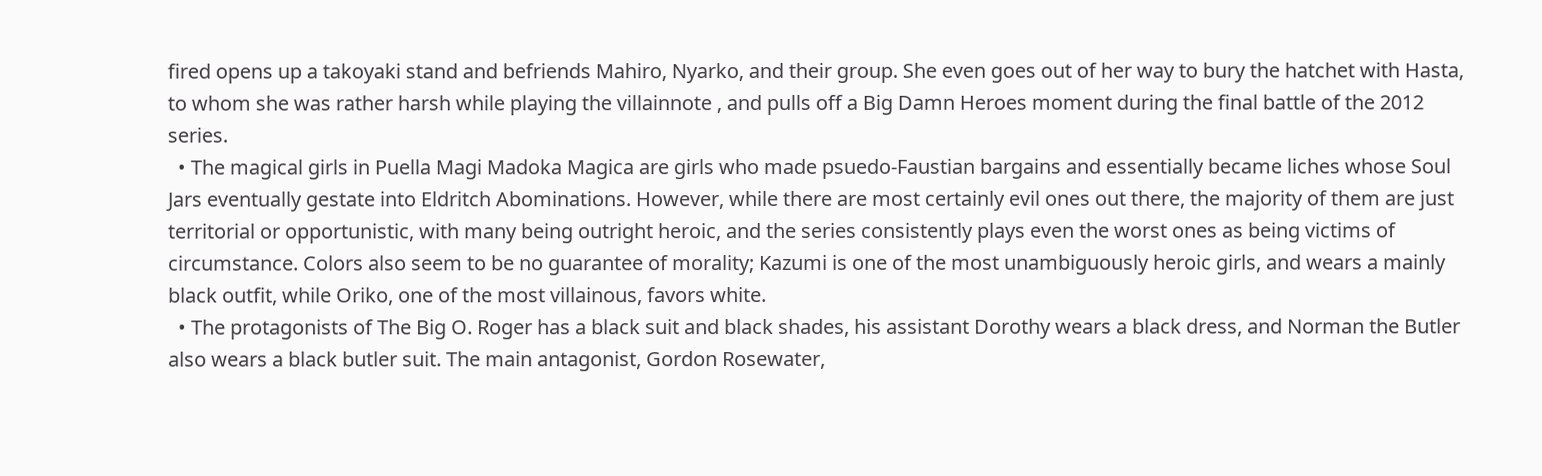fired opens up a takoyaki stand and befriends Mahiro, Nyarko, and their group. She even goes out of her way to bury the hatchet with Hasta, to whom she was rather harsh while playing the villainnote , and pulls off a Big Damn Heroes moment during the final battle of the 2012 series.
  • The magical girls in Puella Magi Madoka Magica are girls who made psuedo-Faustian bargains and essentially became liches whose Soul Jars eventually gestate into Eldritch Abominations. However, while there are most certainly evil ones out there, the majority of them are just territorial or opportunistic, with many being outright heroic, and the series consistently plays even the worst ones as being victims of circumstance. Colors also seem to be no guarantee of morality; Kazumi is one of the most unambiguously heroic girls, and wears a mainly black outfit, while Oriko, one of the most villainous, favors white.
  • The protagonists of The Big O. Roger has a black suit and black shades, his assistant Dorothy wears a black dress, and Norman the Butler also wears a black butler suit. The main antagonist, Gordon Rosewater,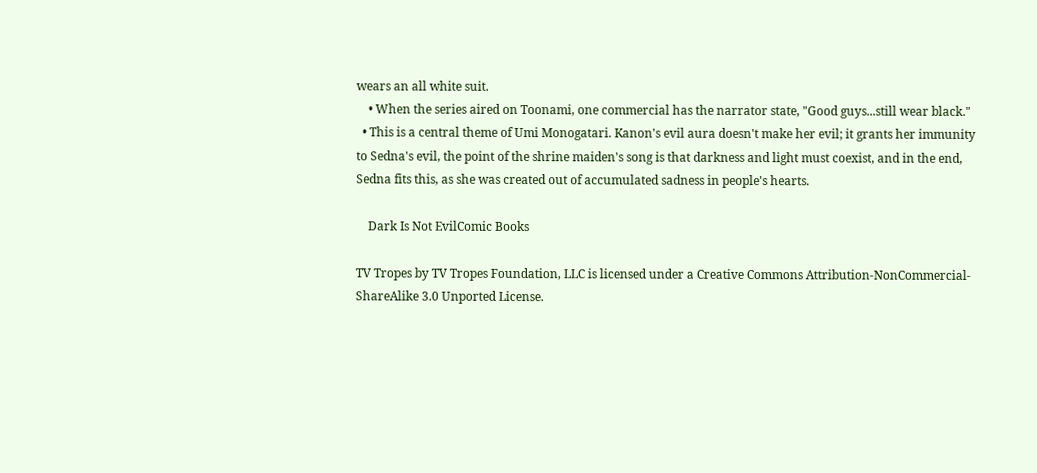wears an all white suit.
    • When the series aired on Toonami, one commercial has the narrator state, "Good guys...still wear black."
  • This is a central theme of Umi Monogatari. Kanon's evil aura doesn't make her evil; it grants her immunity to Sedna's evil, the point of the shrine maiden's song is that darkness and light must coexist, and in the end, Sedna fits this, as she was created out of accumulated sadness in people's hearts.

    Dark Is Not EvilComic Books

TV Tropes by TV Tropes Foundation, LLC is licensed under a Creative Commons Attribution-NonCommercial-ShareAlike 3.0 Unported License.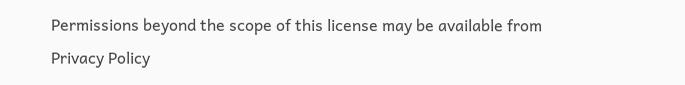Permissions beyond the scope of this license may be available from
Privacy Policy